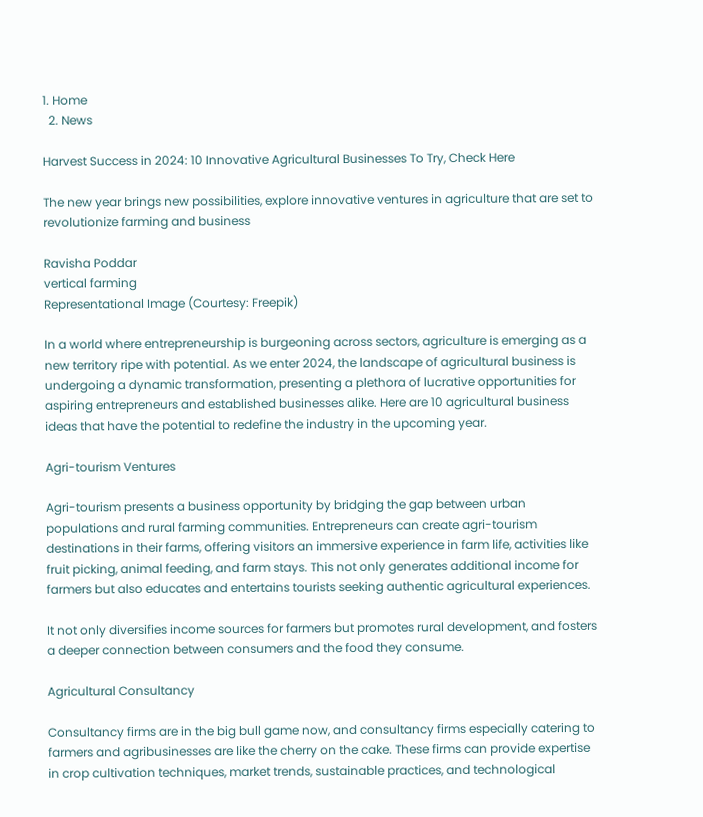1. Home
  2. News

Harvest Success in 2024: 10 Innovative Agricultural Businesses To Try, Check Here

The new year brings new possibilities, explore innovative ventures in agriculture that are set to revolutionize farming and business

Ravisha Poddar
vertical farming
Representational Image (Courtesy: Freepik)

In a world where entrepreneurship is burgeoning across sectors, agriculture is emerging as a new territory ripe with potential. As we enter 2024, the landscape of agricultural business is undergoing a dynamic transformation, presenting a plethora of lucrative opportunities for aspiring entrepreneurs and established businesses alike. Here are 10 agricultural business ideas that have the potential to redefine the industry in the upcoming year.

Agri-tourism Ventures

Agri-tourism presents a business opportunity by bridging the gap between urban populations and rural farming communities. Entrepreneurs can create agri-tourism destinations in their farms, offering visitors an immersive experience in farm life, activities like fruit picking, animal feeding, and farm stays. This not only generates additional income for farmers but also educates and entertains tourists seeking authentic agricultural experiences.

It not only diversifies income sources for farmers but promotes rural development, and fosters a deeper connection between consumers and the food they consume.

Agricultural Consultancy

Consultancy firms are in the big bull game now, and consultancy firms especially catering to farmers and agribusinesses are like the cherry on the cake. These firms can provide expertise in crop cultivation techniques, market trends, sustainable practices, and technological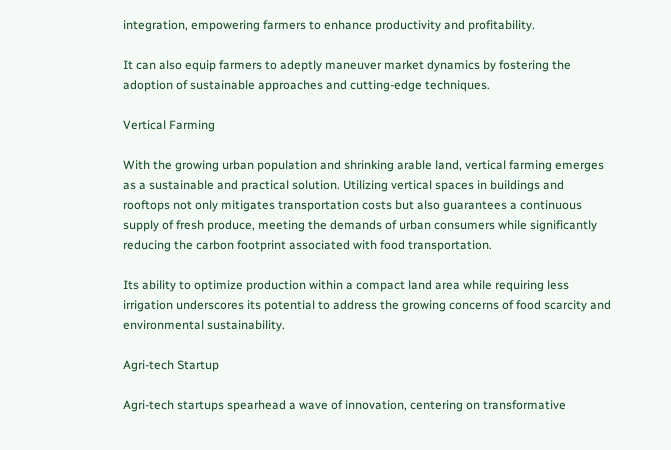integration, empowering farmers to enhance productivity and profitability.

It can also equip farmers to adeptly maneuver market dynamics by fostering the adoption of sustainable approaches and cutting-edge techniques.

Vertical Farming

With the growing urban population and shrinking arable land, vertical farming emerges as a sustainable and practical solution. Utilizing vertical spaces in buildings and rooftops not only mitigates transportation costs but also guarantees a continuous supply of fresh produce, meeting the demands of urban consumers while significantly reducing the carbon footprint associated with food transportation.

Its ability to optimize production within a compact land area while requiring less irrigation underscores its potential to address the growing concerns of food scarcity and environmental sustainability.

Agri-tech Startup

Agri-tech startups spearhead a wave of innovation, centering on transformative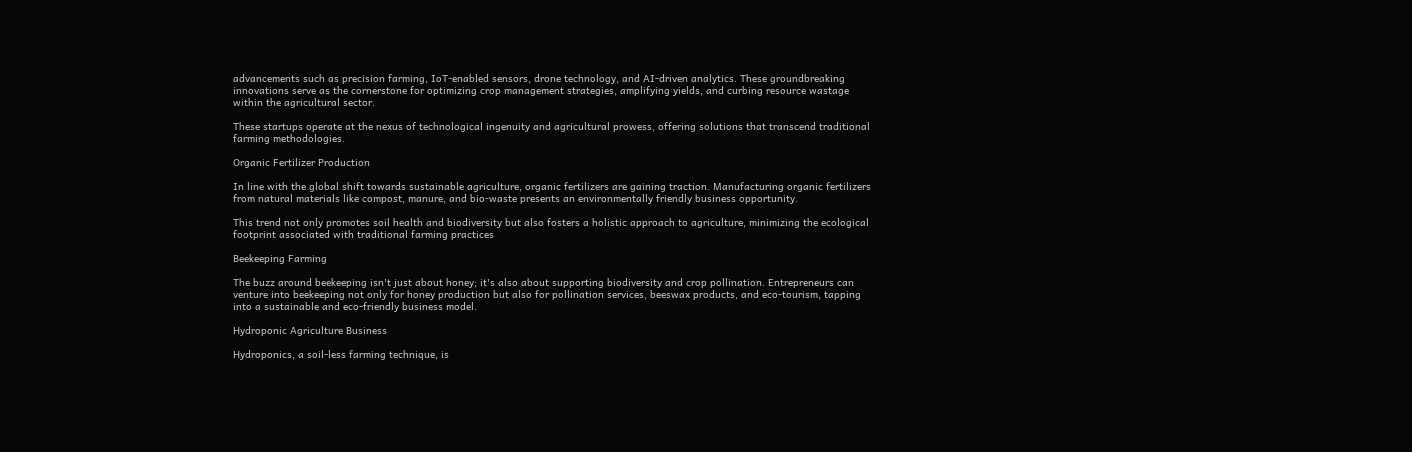advancements such as precision farming, IoT-enabled sensors, drone technology, and AI-driven analytics. These groundbreaking innovations serve as the cornerstone for optimizing crop management strategies, amplifying yields, and curbing resource wastage within the agricultural sector.

These startups operate at the nexus of technological ingenuity and agricultural prowess, offering solutions that transcend traditional farming methodologies.

Organic Fertilizer Production

In line with the global shift towards sustainable agriculture, organic fertilizers are gaining traction. Manufacturing organic fertilizers from natural materials like compost, manure, and bio-waste presents an environmentally friendly business opportunity.

This trend not only promotes soil health and biodiversity but also fosters a holistic approach to agriculture, minimizing the ecological footprint associated with traditional farming practices

Beekeeping Farming

The buzz around beekeeping isn't just about honey; it's also about supporting biodiversity and crop pollination. Entrepreneurs can venture into beekeeping not only for honey production but also for pollination services, beeswax products, and eco-tourism, tapping into a sustainable and eco-friendly business model.

Hydroponic Agriculture Business

Hydroponics, a soil-less farming technique, is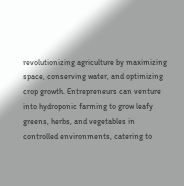revolutionizing agriculture by maximizing space, conserving water, and optimizing crop growth. Entrepreneurs can venture into hydroponic farming to grow leafy greens, herbs, and vegetables in controlled environments, catering to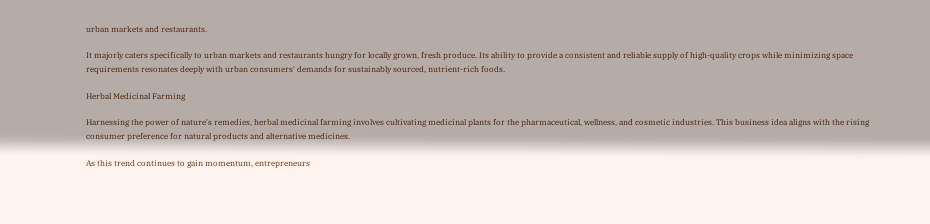urban markets and restaurants.

It majorly caters specifically to urban markets and restaurants hungry for locally grown, fresh produce. Its ability to provide a consistent and reliable supply of high-quality crops while minimizing space requirements resonates deeply with urban consumers' demands for sustainably sourced, nutrient-rich foods.

Herbal Medicinal Farming

Harnessing the power of nature's remedies, herbal medicinal farming involves cultivating medicinal plants for the pharmaceutical, wellness, and cosmetic industries. This business idea aligns with the rising consumer preference for natural products and alternative medicines.

As this trend continues to gain momentum, entrepreneurs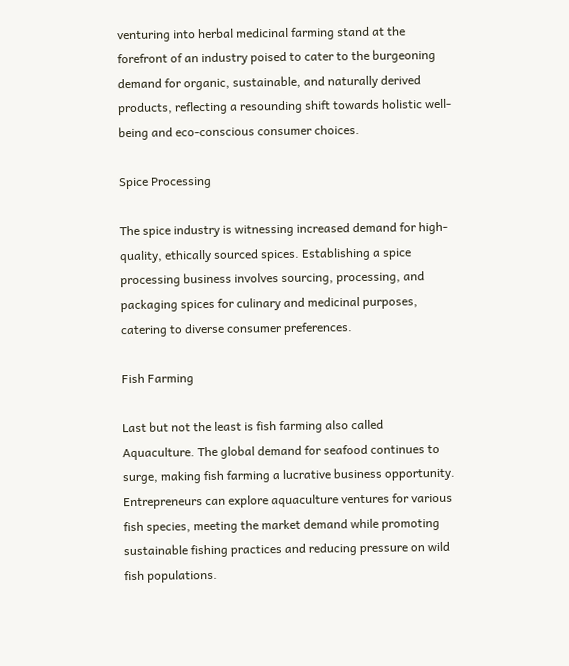venturing into herbal medicinal farming stand at the forefront of an industry poised to cater to the burgeoning demand for organic, sustainable, and naturally derived products, reflecting a resounding shift towards holistic well-being and eco-conscious consumer choices.

Spice Processing

The spice industry is witnessing increased demand for high-quality, ethically sourced spices. Establishing a spice processing business involves sourcing, processing, and packaging spices for culinary and medicinal purposes, catering to diverse consumer preferences.

Fish Farming

Last but not the least is fish farming also called Aquaculture. The global demand for seafood continues to surge, making fish farming a lucrative business opportunity. Entrepreneurs can explore aquaculture ventures for various fish species, meeting the market demand while promoting sustainable fishing practices and reducing pressure on wild fish populations.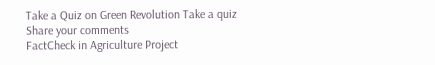Take a Quiz on Green Revolution Take a quiz
Share your comments
FactCheck in Agriculture Project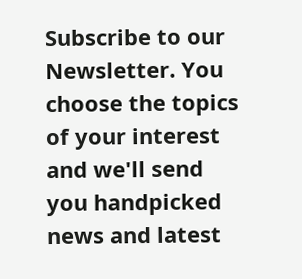Subscribe to our Newsletter. You choose the topics of your interest and we'll send you handpicked news and latest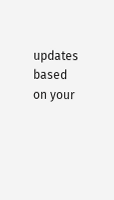updates based on your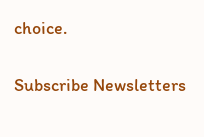choice.

Subscribe Newsletters